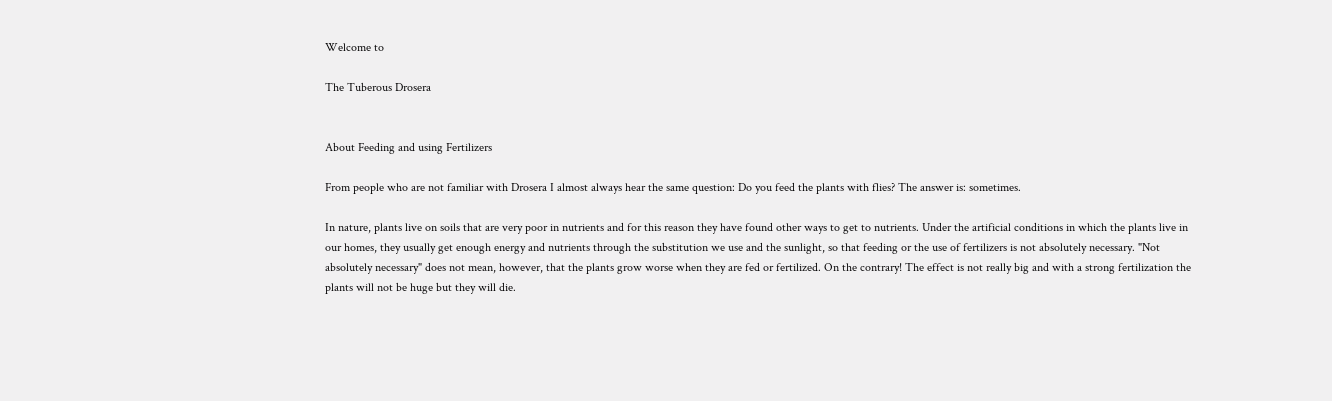Welcome to

The Tuberous Drosera


About Feeding and using Fertilizers

From people who are not familiar with Drosera I almost always hear the same question: Do you feed the plants with flies? The answer is: sometimes.

In nature, plants live on soils that are very poor in nutrients and for this reason they have found other ways to get to nutrients. Under the artificial conditions in which the plants live in our homes, they usually get enough energy and nutrients through the substitution we use and the sunlight, so that feeding or the use of fertilizers is not absolutely necessary. "Not absolutely necessary" does not mean, however, that the plants grow worse when they are fed or fertilized. On the contrary! The effect is not really big and with a strong fertilization the plants will not be huge but they will die.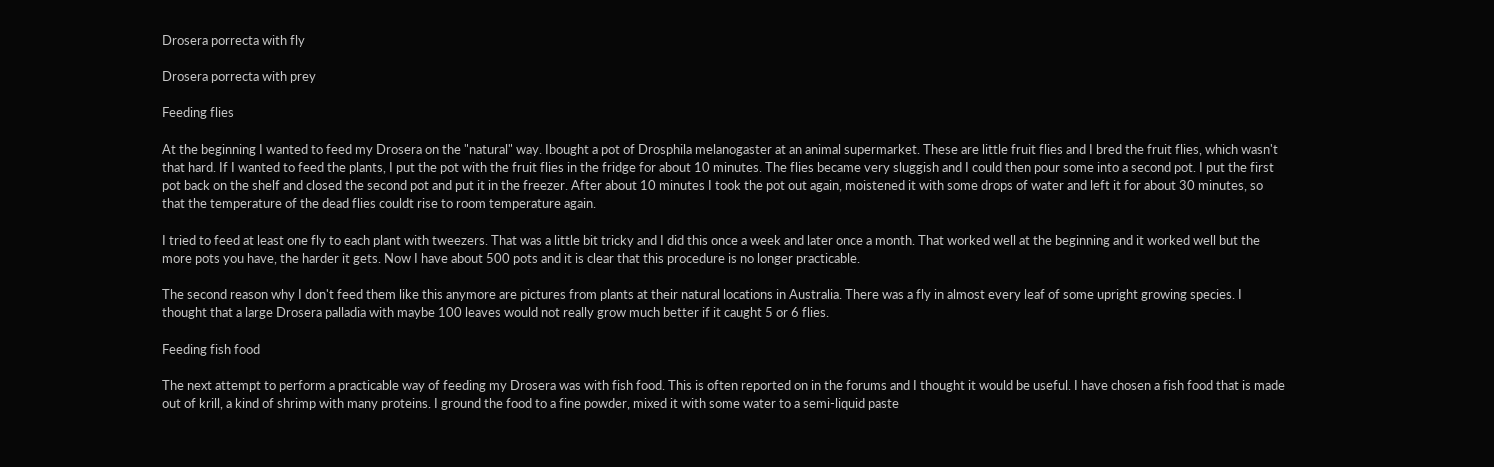Drosera porrecta with fly

Drosera porrecta with prey

Feeding flies

At the beginning I wanted to feed my Drosera on the "natural" way. Ibought a pot of Drosphila melanogaster at an animal supermarket. These are little fruit flies and I bred the fruit flies, which wasn't that hard. If I wanted to feed the plants, I put the pot with the fruit flies in the fridge for about 10 minutes. The flies became very sluggish and I could then pour some into a second pot. I put the first pot back on the shelf and closed the second pot and put it in the freezer. After about 10 minutes I took the pot out again, moistened it with some drops of water and left it for about 30 minutes, so that the temperature of the dead flies couldt rise to room temperature again.

I tried to feed at least one fly to each plant with tweezers. That was a little bit tricky and I did this once a week and later once a month. That worked well at the beginning and it worked well but the more pots you have, the harder it gets. Now I have about 500 pots and it is clear that this procedure is no longer practicable.

The second reason why I don't feed them like this anymore are pictures from plants at their natural locations in Australia. There was a fly in almost every leaf of some upright growing species. I thought that a large Drosera palladia with maybe 100 leaves would not really grow much better if it caught 5 or 6 flies.

Feeding fish food

The next attempt to perform a practicable way of feeding my Drosera was with fish food. This is often reported on in the forums and I thought it would be useful. I have chosen a fish food that is made out of krill, a kind of shrimp with many proteins. I ground the food to a fine powder, mixed it with some water to a semi-liquid paste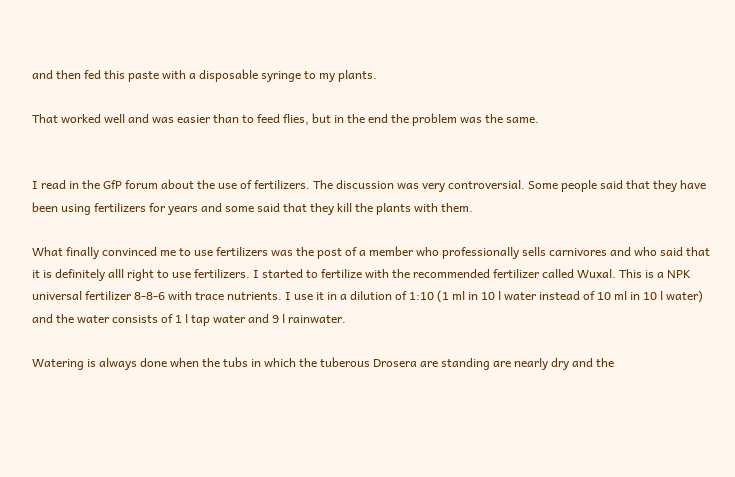and then fed this paste with a disposable syringe to my plants.

That worked well and was easier than to feed flies, but in the end the problem was the same.


I read in the GfP forum about the use of fertilizers. The discussion was very controversial. Some people said that they have been using fertilizers for years and some said that they kill the plants with them.

What finally convinced me to use fertilizers was the post of a member who professionally sells carnivores and who said that it is definitely alll right to use fertilizers. I started to fertilize with the recommended fertilizer called Wuxal. This is a NPK universal fertilizer 8-8-6 with trace nutrients. I use it in a dilution of 1:10 (1 ml in 10 l water instead of 10 ml in 10 l water) and the water consists of 1 l tap water and 9 l rainwater.

Watering is always done when the tubs in which the tuberous Drosera are standing are nearly dry and the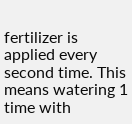fertilizer is applied every second time. This means watering 1 time with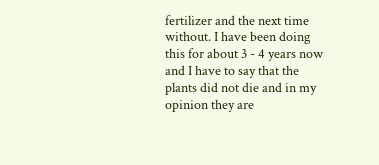fertilizer and the next time without. I have been doing this for about 3 - 4 years now and I have to say that the plants did not die and in my opinion they are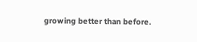growing better than before.